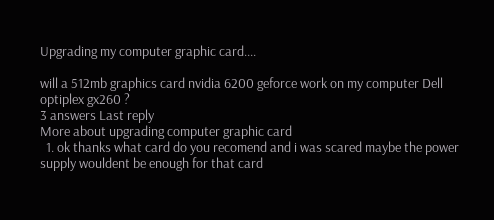Upgrading my computer graphic card....

will a 512mb graphics card nvidia 6200 geforce work on my computer Dell optiplex gx260 ?
3 answers Last reply
More about upgrading computer graphic card
  1. ok thanks what card do you recomend and i was scared maybe the power supply wouldent be enough for that card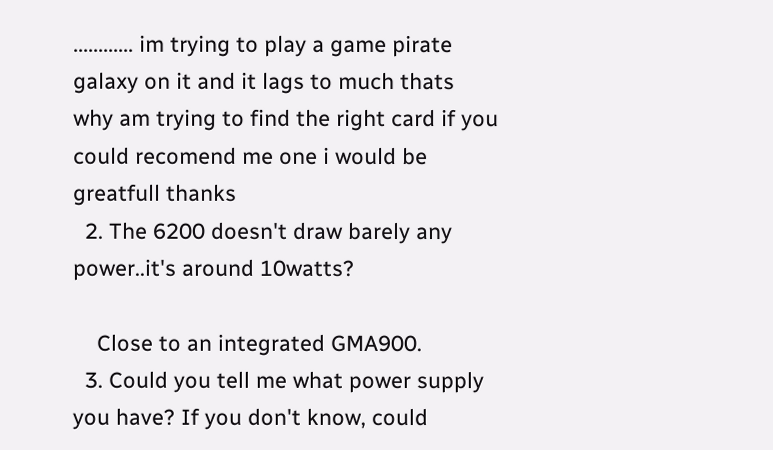............ im trying to play a game pirate galaxy on it and it lags to much thats why am trying to find the right card if you could recomend me one i would be greatfull thanks
  2. The 6200 doesn't draw barely any power..it's around 10watts?

    Close to an integrated GMA900.
  3. Could you tell me what power supply you have? If you don't know, could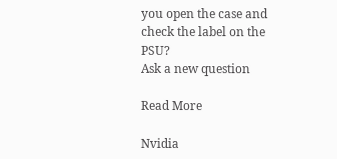you open the case and check the label on the PSU?
Ask a new question

Read More

Nvidia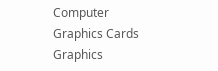Computer Graphics Cards Graphics